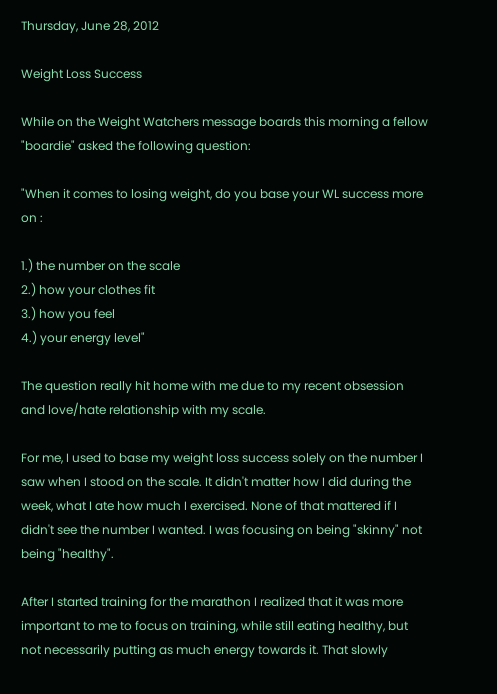Thursday, June 28, 2012

Weight Loss Success

While on the Weight Watchers message boards this morning a fellow "boardie" asked the following question:

"When it comes to losing weight, do you base your WL success more on :

1.) the number on the scale
2.) how your clothes fit
3.) how you feel
4.) your energy level"

The question really hit home with me due to my recent obsession and love/hate relationship with my scale.

For me, I used to base my weight loss success solely on the number I saw when I stood on the scale. It didn't matter how I did during the week, what I ate how much I exercised. None of that mattered if I didn't see the number I wanted. I was focusing on being "skinny" not being "healthy".

After I started training for the marathon I realized that it was more important to me to focus on training, while still eating healthy, but not necessarily putting as much energy towards it. That slowly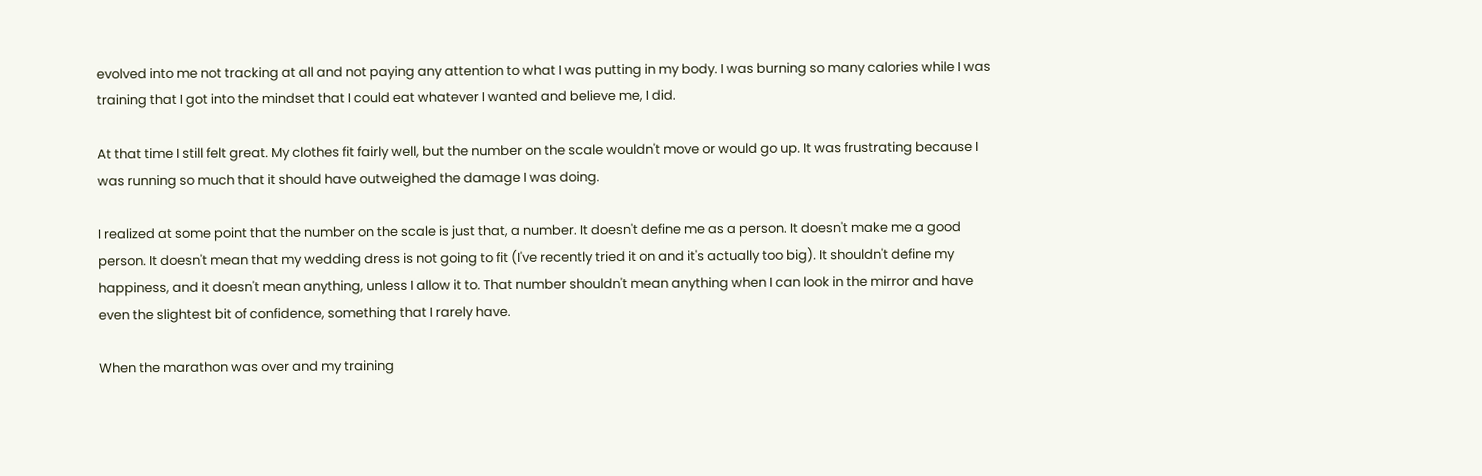evolved into me not tracking at all and not paying any attention to what I was putting in my body. I was burning so many calories while I was training that I got into the mindset that I could eat whatever I wanted and believe me, I did.

At that time I still felt great. My clothes fit fairly well, but the number on the scale wouldn't move or would go up. It was frustrating because I was running so much that it should have outweighed the damage I was doing.

I realized at some point that the number on the scale is just that, a number. It doesn't define me as a person. It doesn't make me a good person. It doesn't mean that my wedding dress is not going to fit (I've recently tried it on and it's actually too big). It shouldn't define my happiness, and it doesn't mean anything, unless I allow it to. That number shouldn't mean anything when I can look in the mirror and have even the slightest bit of confidence, something that I rarely have.

When the marathon was over and my training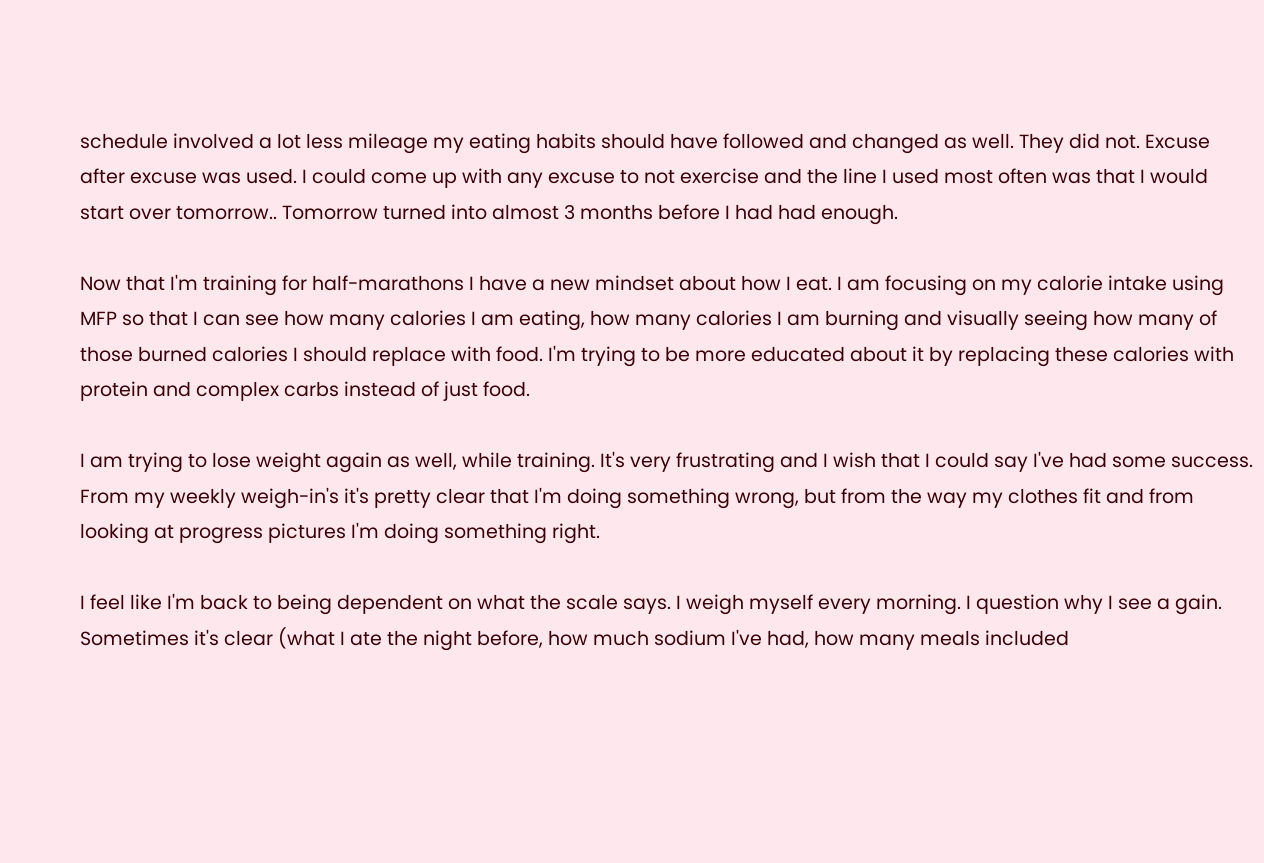schedule involved a lot less mileage my eating habits should have followed and changed as well. They did not. Excuse after excuse was used. I could come up with any excuse to not exercise and the line I used most often was that I would start over tomorrow.. Tomorrow turned into almost 3 months before I had had enough.

Now that I'm training for half-marathons I have a new mindset about how I eat. I am focusing on my calorie intake using MFP so that I can see how many calories I am eating, how many calories I am burning and visually seeing how many of those burned calories I should replace with food. I'm trying to be more educated about it by replacing these calories with protein and complex carbs instead of just food.

I am trying to lose weight again as well, while training. It's very frustrating and I wish that I could say I've had some success. From my weekly weigh-in's it's pretty clear that I'm doing something wrong, but from the way my clothes fit and from looking at progress pictures I'm doing something right.

I feel like I'm back to being dependent on what the scale says. I weigh myself every morning. I question why I see a gain. Sometimes it's clear (what I ate the night before, how much sodium I've had, how many meals included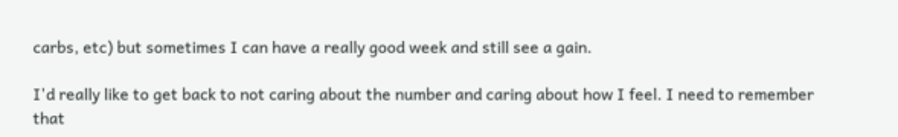carbs, etc) but sometimes I can have a really good week and still see a gain.

I'd really like to get back to not caring about the number and caring about how I feel. I need to remember that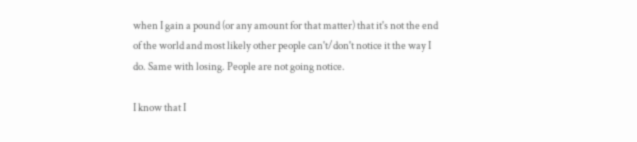when I gain a pound (or any amount for that matter) that it's not the end of the world and most likely other people can't/don't notice it the way I do. Same with losing. People are not going notice.

I know that I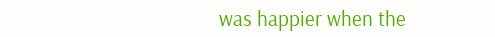was happier when the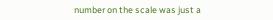number on the scale was just a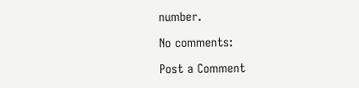number.

No comments:

Post a Comment